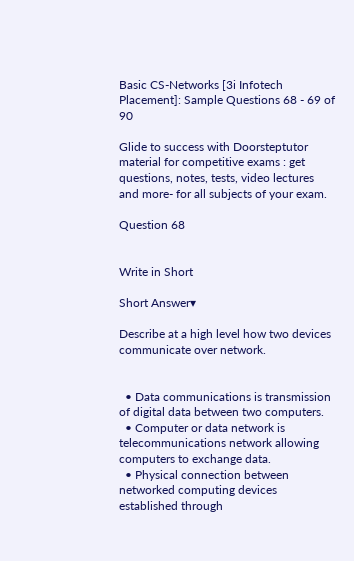Basic CS-Networks [3i Infotech Placement]: Sample Questions 68 - 69 of 90

Glide to success with Doorsteptutor material for competitive exams : get questions, notes, tests, video lectures and more- for all subjects of your exam.

Question 68


Write in Short

Short Answer▾

Describe at a high level how two devices communicate over network.


  • Data communications is transmission of digital data between two computers.
  • Computer or data network is telecommunications network allowing computers to exchange data.
  • Physical connection between networked computing devices established through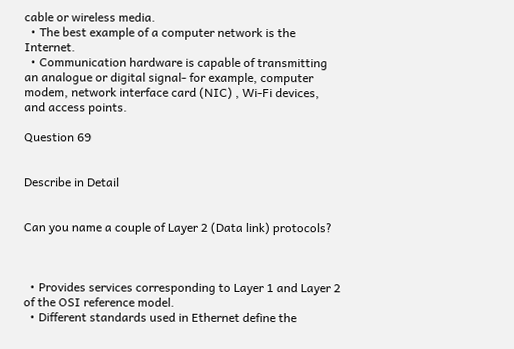cable or wireless media.
  • The best example of a computer network is the Internet.
  • Communication hardware is capable of transmitting an analogue or digital signal- for example, computer modem, network interface card (NIC) , Wi-Fi devices, and access points.

Question 69


Describe in Detail


Can you name a couple of Layer 2 (Data link) protocols?



  • Provides services corresponding to Layer 1 and Layer 2 of the OSI reference model.
  • Different standards used in Ethernet define the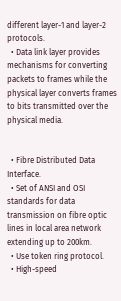different layer-1 and layer-2 protocols.
  • Data link layer provides mechanisms for converting packets to frames while the physical layer converts frames to bits transmitted over the physical media.


  • Fibre Distributed Data Interface.
  • Set of ANSI and OSI standards for data transmission on fibre optic lines in local area network extending up to 200km.
  • Use token ring protocol.
  • High-speed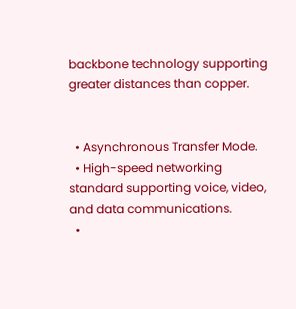backbone technology supporting greater distances than copper.


  • Asynchronous Transfer Mode.
  • High-speed networking standard supporting voice, video, and data communications.
  •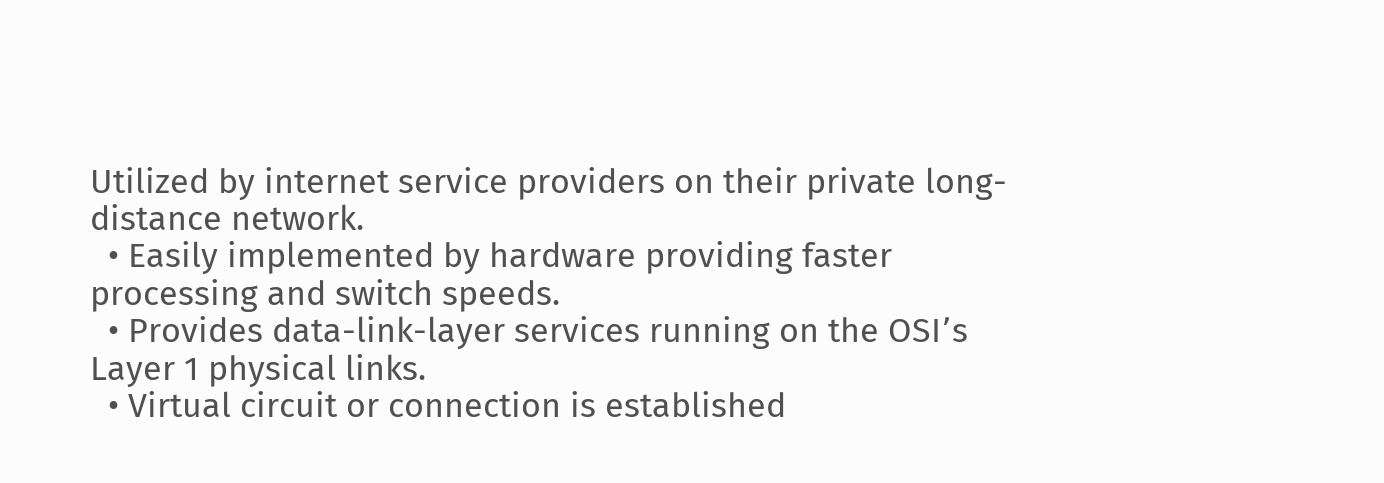Utilized by internet service providers on their private long-distance network.
  • Easily implemented by hardware providing faster processing and switch speeds.
  • Provides data-link-layer services running on the OSI՚s Layer 1 physical links.
  • Virtual circuit or connection is established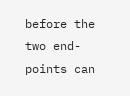before the two end-points can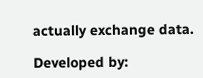actually exchange data.

Developed by: